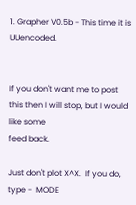1. Grapher V0.5b - This time it is UUencoded.


If you don't want me to post this then I will stop, but I would like some
feed back.

Just don't plot X^X.  If you do, type -  MODE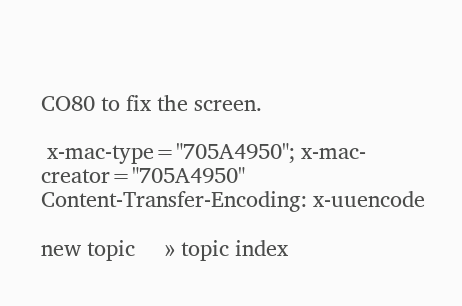CO80 to fix the screen.

 x-mac-type="705A4950"; x-mac-creator="705A4950"
Content-Transfer-Encoding: x-uuencode

new topic     » topic index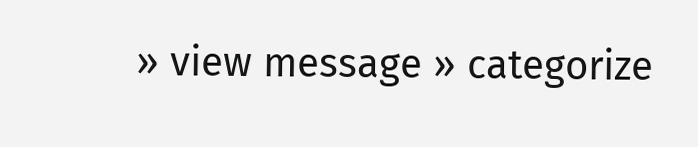» view message » categorize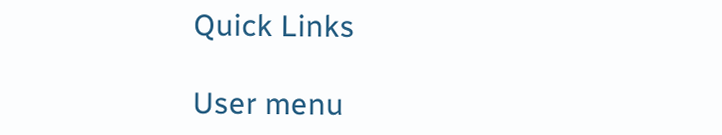Quick Links

User menu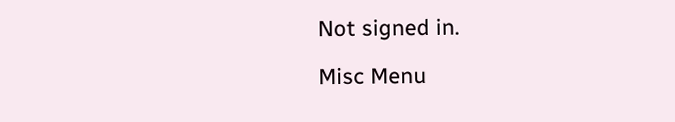Not signed in.

Misc Menu